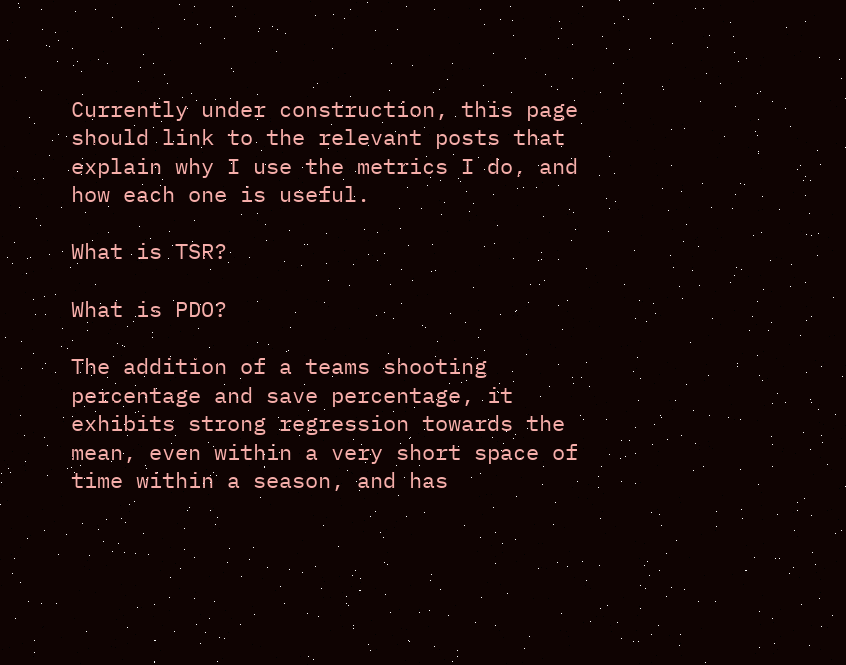Currently under construction, this page should link to the relevant posts that explain why I use the metrics I do, and how each one is useful.

What is TSR?

What is PDO?

The addition of a teams shooting percentage and save percentage, it exhibits strong regression towards the mean, even within a very short space of time within a season, and has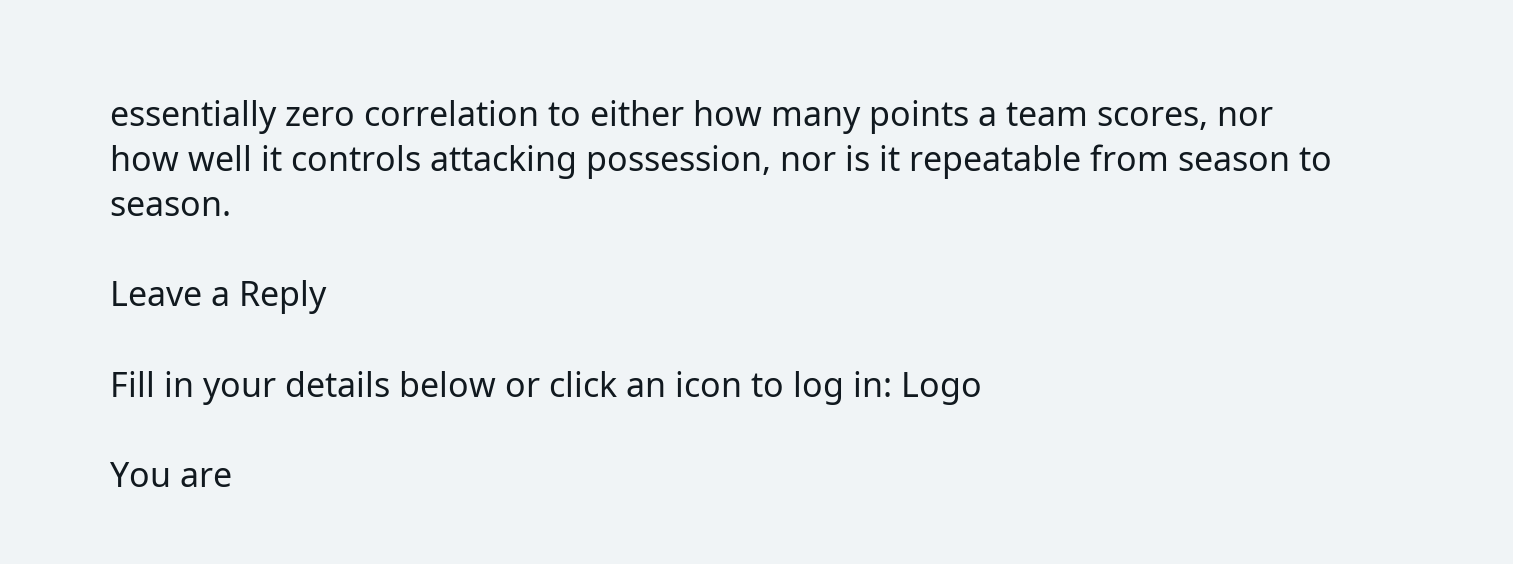essentially zero correlation to either how many points a team scores, nor how well it controls attacking possession, nor is it repeatable from season to season.

Leave a Reply

Fill in your details below or click an icon to log in: Logo

You are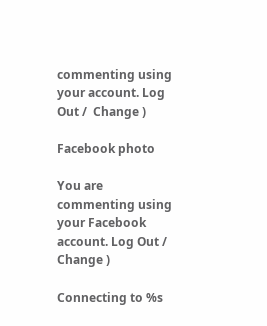commenting using your account. Log Out /  Change )

Facebook photo

You are commenting using your Facebook account. Log Out /  Change )

Connecting to %s